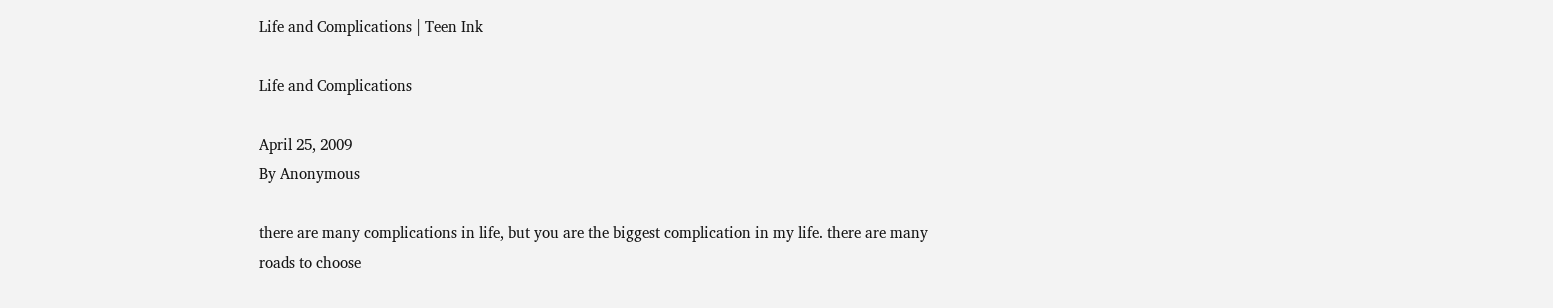Life and Complications | Teen Ink

Life and Complications

April 25, 2009
By Anonymous

there are many complications in life, but you are the biggest complication in my life. there are many roads to choose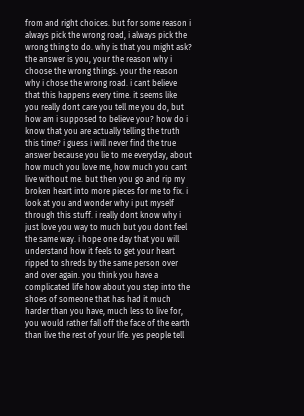from and right choices. but for some reason i always pick the wrong road, i always pick the wrong thing to do. why is that you might ask? the answer is you, your the reason why i choose the wrong things. your the reason why i chose the wrong road. i cant believe that this happens every time. it seems like you really dont care you tell me you do, but how am i supposed to believe you? how do i know that you are actually telling the truth this time? i guess i will never find the true answer because you lie to me everyday, about how much you love me, how much you cant live without me. but then you go and rip my broken heart into more pieces for me to fix. i look at you and wonder why i put myself through this stuff. i really dont know why i just love you way to much but you dont feel the same way. i hope one day that you will understand how it feels to get your heart ripped to shreds by the same person over and over again. you think you have a complicated life how about you step into the shoes of someone that has had it much harder than you have, much less to live for, you would rather fall off the face of the earth than live the rest of your life. yes people tell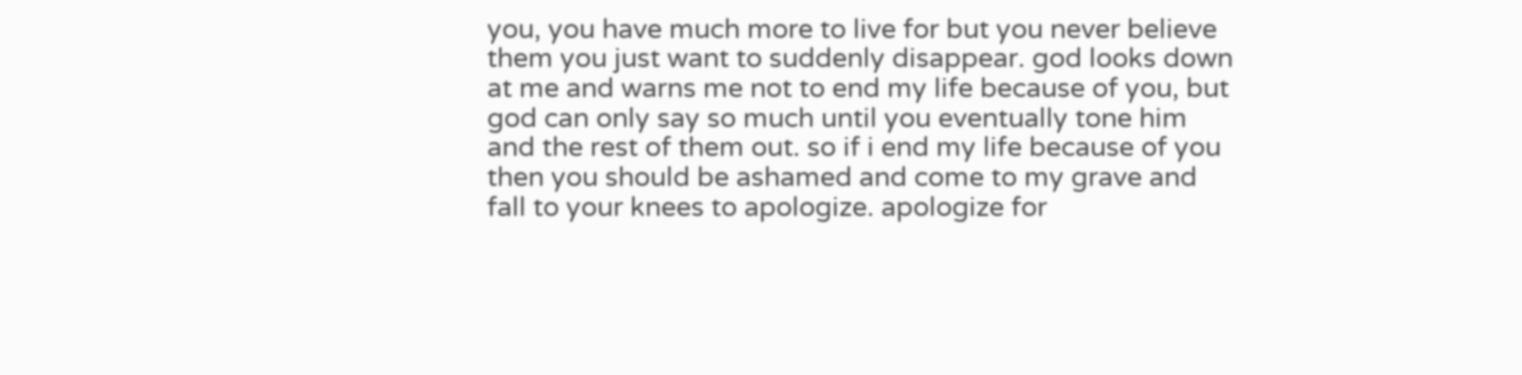you, you have much more to live for but you never believe them you just want to suddenly disappear. god looks down at me and warns me not to end my life because of you, but god can only say so much until you eventually tone him and the rest of them out. so if i end my life because of you then you should be ashamed and come to my grave and fall to your knees to apologize. apologize for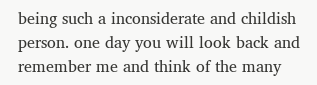being such a inconsiderate and childish person. one day you will look back and remember me and think of the many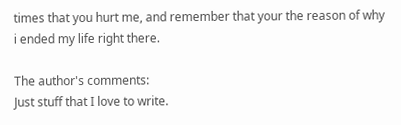times that you hurt me, and remember that your the reason of why i ended my life right there.

The author's comments:
Just stuff that I love to write.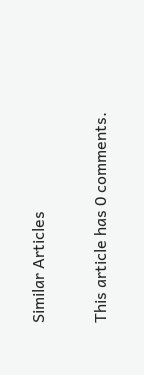Similar Articles


This article has 0 comments.